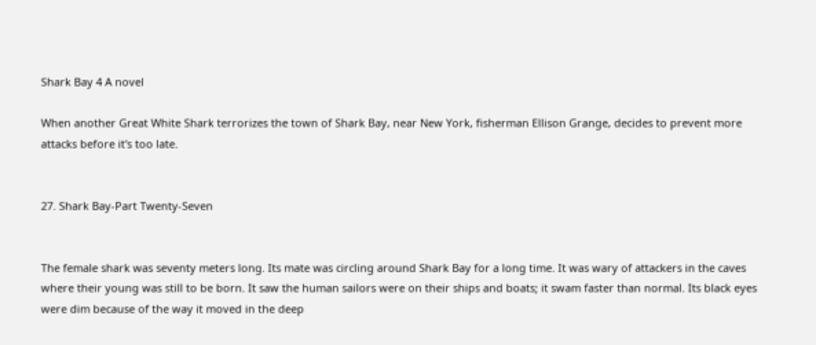Shark Bay 4 A novel

When another Great White Shark terrorizes the town of Shark Bay, near New York, fisherman Ellison Grange, decides to prevent more attacks before it's too late.


27. Shark Bay-Part Twenty-Seven


The female shark was seventy meters long. Its mate was circling around Shark Bay for a long time. It was wary of attackers in the caves where their young was still to be born. It saw the human sailors were on their ships and boats; it swam faster than normal. Its black eyes were dim because of the way it moved in the deep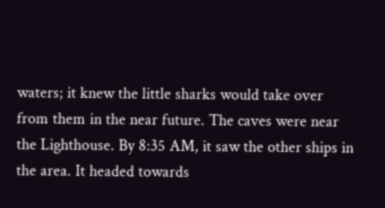waters; it knew the little sharks would take over from them in the near future. The caves were near the Lighthouse. By 8:35 AM, it saw the other ships in the area. It headed towards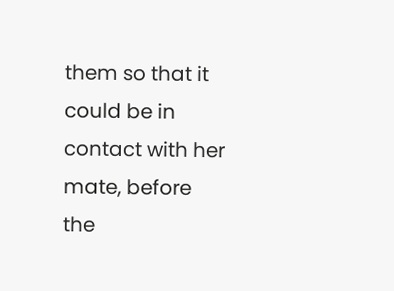them so that it could be in contact with her mate, before the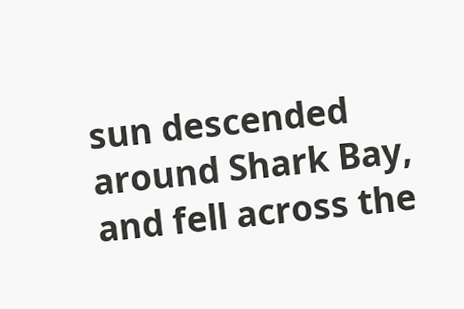sun descended around Shark Bay, and fell across the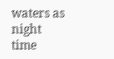waters as night time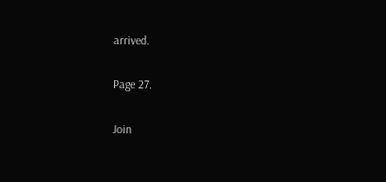arrived.

Page 27.

Join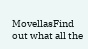MovellasFind out what all the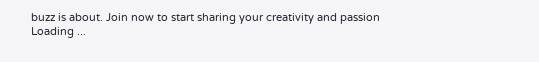buzz is about. Join now to start sharing your creativity and passion
Loading ...